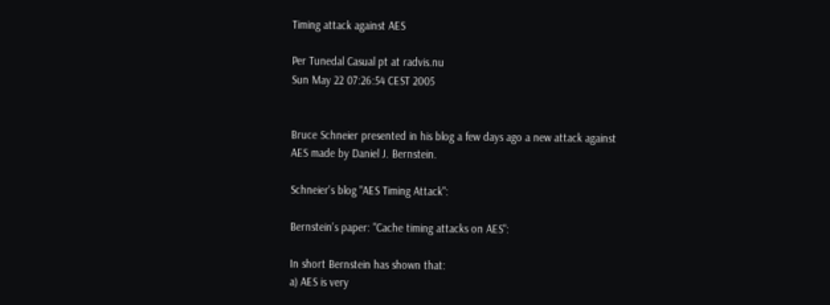Timing attack against AES

Per Tunedal Casual pt at radvis.nu
Sun May 22 07:26:54 CEST 2005


Bruce Schneier presented in his blog a few days ago a new attack against
AES made by Daniel J. Bernstein.

Schneier's blog "AES Timing Attack":

Bernstein's paper: "Cache timing attacks on AES":

In short Bernstein has shown that:
a) AES is very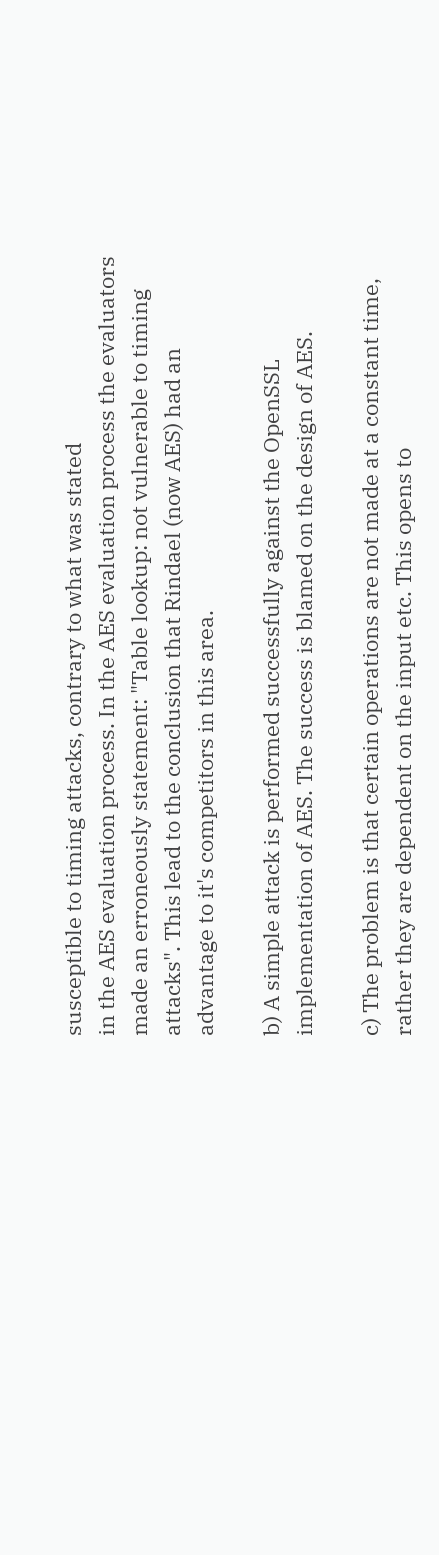susceptible to timing attacks, contrary to what was stated
in the AES evaluation process. In the AES evaluation process the evaluators
made an erroneously statement: "Table lookup: not vulnerable to timing
attacks". This lead to the conclusion that Rindael (now AES) had an
advantage to it's competitors in this area.

b) A simple attack is performed successfully against the OpenSSL
implementation of AES. The success is blamed on the design of AES.

c) The problem is that certain operations are not made at a constant time,
rather they are dependent on the input etc. This opens to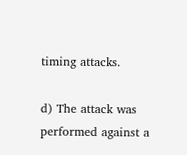timing attacks.

d) The attack was performed against a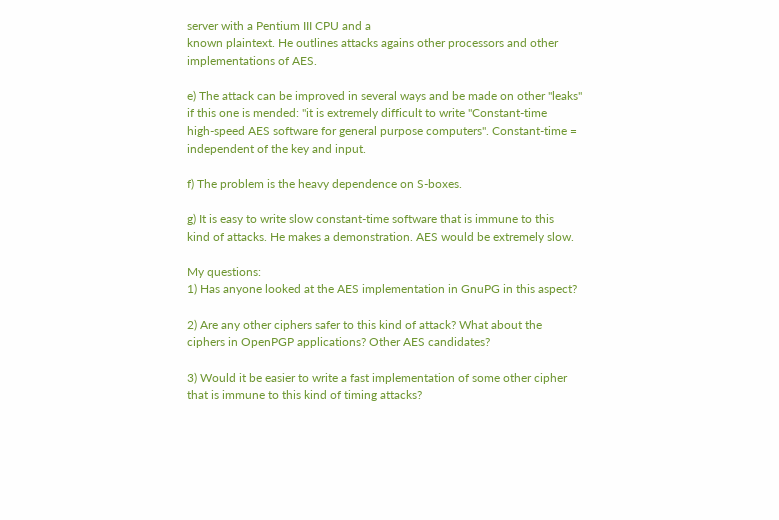server with a Pentium III CPU and a
known plaintext. He outlines attacks agains other processors and other
implementations of AES.

e) The attack can be improved in several ways and be made on other "leaks"
if this one is mended: "it is extremely difficult to write "Constant-time
high-speed AES software for general purpose computers". Constant-time =
independent of the key and input.

f) The problem is the heavy dependence on S-boxes.

g) It is easy to write slow constant-time software that is immune to this
kind of attacks. He makes a demonstration. AES would be extremely slow.

My questions:
1) Has anyone looked at the AES implementation in GnuPG in this aspect?

2) Are any other ciphers safer to this kind of attack? What about the
ciphers in OpenPGP applications? Other AES candidates?

3) Would it be easier to write a fast implementation of some other cipher
that is immune to this kind of timing attacks?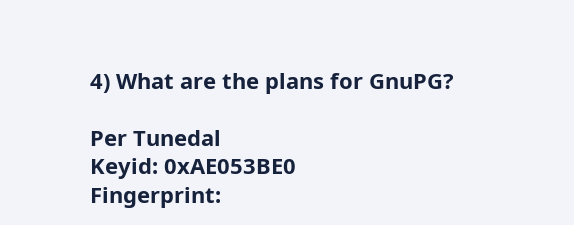4) What are the plans for GnuPG?

Per Tunedal
Keyid: 0xAE053BE0
Fingerprint: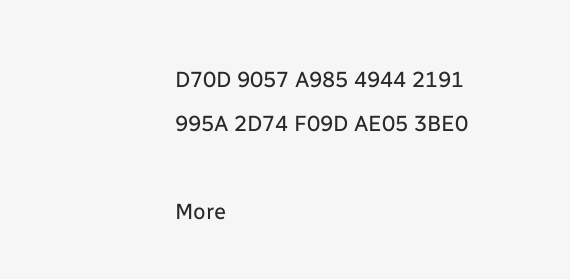D70D 9057 A985 4944 2191 995A 2D74 F09D AE05 3BE0

More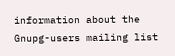information about the Gnupg-users mailing list